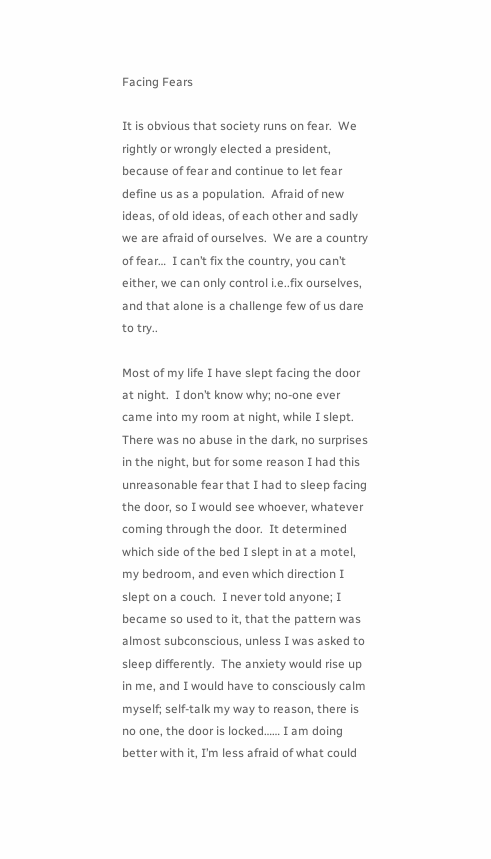Facing Fears

It is obvious that society runs on fear.  We rightly or wrongly elected a president, because of fear and continue to let fear define us as a population.  Afraid of new ideas, of old ideas, of each other and sadly we are afraid of ourselves.  We are a country of fear…  I can’t fix the country, you can’t either, we can only control i.e..fix ourselves, and that alone is a challenge few of us dare to try..

Most of my life I have slept facing the door at night.  I don’t know why; no-one ever came into my room at night, while I slept.  There was no abuse in the dark, no surprises in the night, but for some reason I had this unreasonable fear that I had to sleep facing the door, so I would see whoever, whatever coming through the door.  It determined which side of the bed I slept in at a motel, my bedroom, and even which direction I slept on a couch.  I never told anyone; I became so used to it, that the pattern was almost subconscious, unless I was asked to sleep differently.  The anxiety would rise up in me, and I would have to consciously calm myself; self-talk my way to reason, there is no one, the door is locked…… I am doing better with it, I’m less afraid of what could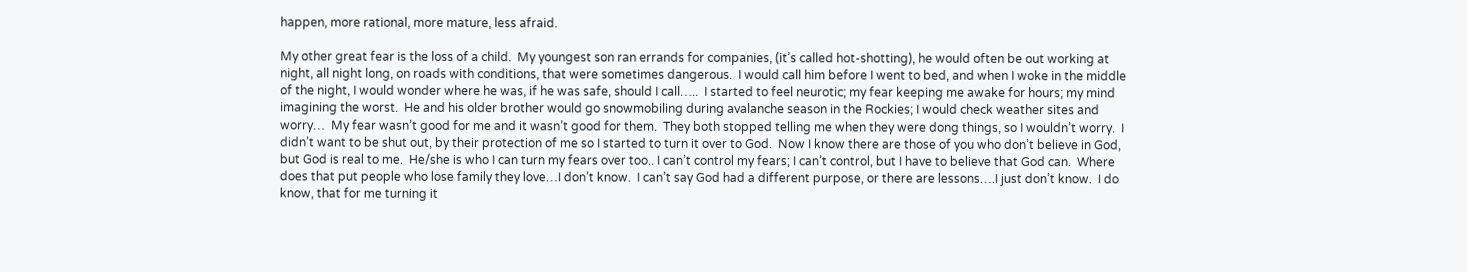happen, more rational, more mature, less afraid.

My other great fear is the loss of a child.  My youngest son ran errands for companies, (it’s called hot-shotting), he would often be out working at night, all night long, on roads with conditions, that were sometimes dangerous.  I would call him before I went to bed, and when I woke in the middle of the night, I would wonder where he was, if he was safe, should I call…..  I started to feel neurotic; my fear keeping me awake for hours; my mind imagining the worst.  He and his older brother would go snowmobiling during avalanche season in the Rockies; I would check weather sites and worry…  My fear wasn’t good for me and it wasn’t good for them.  They both stopped telling me when they were dong things, so I wouldn’t worry.  I didn’t want to be shut out, by their protection of me so I started to turn it over to God.  Now I know there are those of you who don’t believe in God, but God is real to me.  He/she is who I can turn my fears over too.. I can’t control my fears; I can’t control, but I have to believe that God can.  Where does that put people who lose family they love…I don’t know.  I can’t say God had a different purpose, or there are lessons….I just don’t know.  I do know, that for me turning it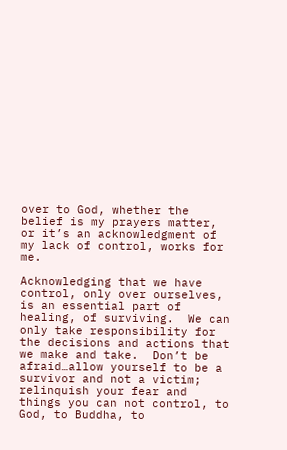over to God, whether the belief is my prayers matter, or it’s an acknowledgment of my lack of control, works for me.

Acknowledging that we have control, only over ourselves, is an essential part of healing, of surviving.  We can only take responsibility for the decisions and actions that we make and take.  Don’t be afraid…allow yourself to be a survivor and not a victim; relinquish your fear and things you can not control, to God, to Buddha, to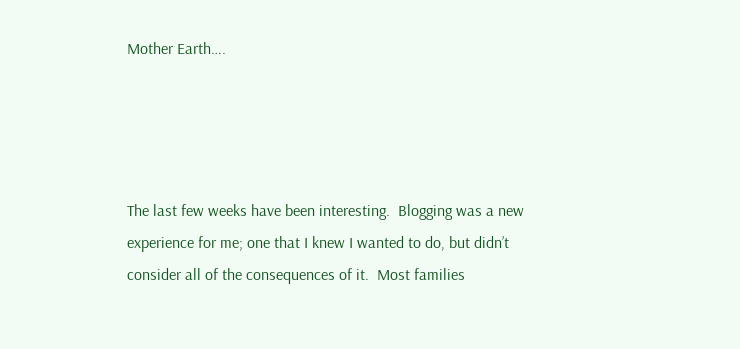Mother Earth….




The last few weeks have been interesting.  Blogging was a new experience for me; one that I knew I wanted to do, but didn’t consider all of the consequences of it.  Most families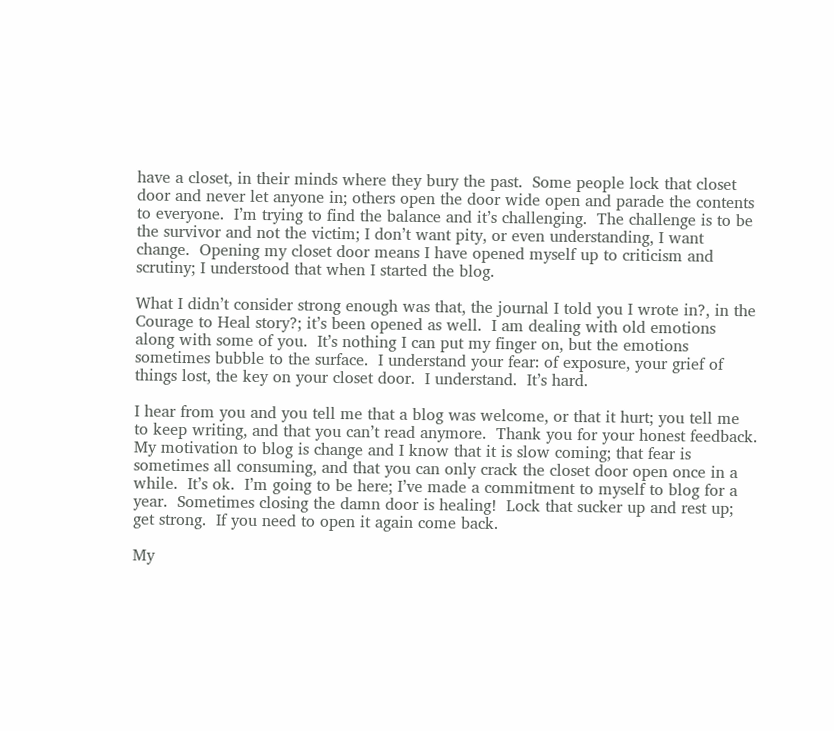have a closet, in their minds where they bury the past.  Some people lock that closet door and never let anyone in; others open the door wide open and parade the contents to everyone.  I’m trying to find the balance and it’s challenging.  The challenge is to be the survivor and not the victim; I don’t want pity, or even understanding, I want change.  Opening my closet door means I have opened myself up to criticism and scrutiny; I understood that when I started the blog.

What I didn’t consider strong enough was that, the journal I told you I wrote in?, in the Courage to Heal story?; it’s been opened as well.  I am dealing with old emotions along with some of you.  It’s nothing I can put my finger on, but the emotions sometimes bubble to the surface.  I understand your fear: of exposure, your grief of things lost, the key on your closet door.  I understand.  It’s hard.

I hear from you and you tell me that a blog was welcome, or that it hurt; you tell me to keep writing, and that you can’t read anymore.  Thank you for your honest feedback.  My motivation to blog is change and I know that it is slow coming; that fear is sometimes all consuming, and that you can only crack the closet door open once in a while.  It’s ok.  I’m going to be here; I’ve made a commitment to myself to blog for a year.  Sometimes closing the damn door is healing!  Lock that sucker up and rest up; get strong.  If you need to open it again come back.

My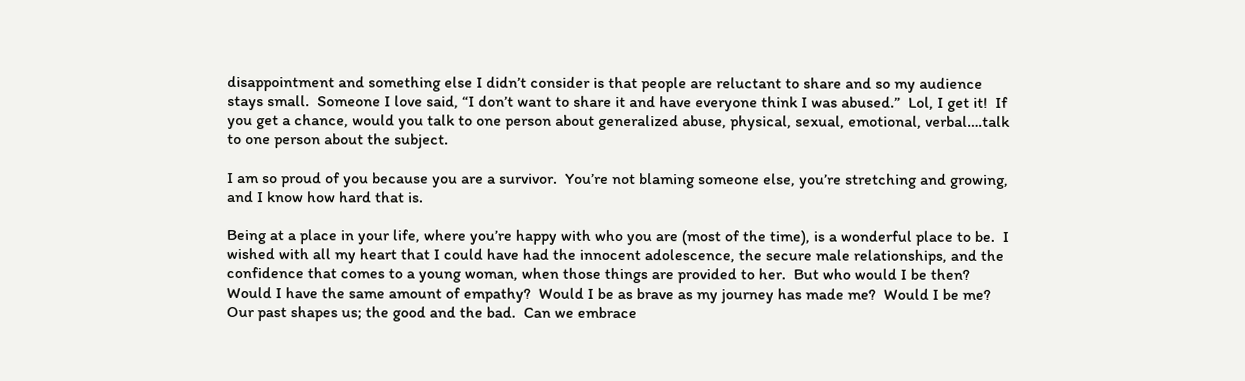disappointment and something else I didn’t consider is that people are reluctant to share and so my audience stays small.  Someone I love said, “I don’t want to share it and have everyone think I was abused.”  Lol, I get it!  If you get a chance, would you talk to one person about generalized abuse, physical, sexual, emotional, verbal….talk to one person about the subject.

I am so proud of you because you are a survivor.  You’re not blaming someone else, you’re stretching and growing, and I know how hard that is.

Being at a place in your life, where you’re happy with who you are (most of the time), is a wonderful place to be.  I wished with all my heart that I could have had the innocent adolescence, the secure male relationships, and the confidence that comes to a young woman, when those things are provided to her.  But who would I be then?  Would I have the same amount of empathy?  Would I be as brave as my journey has made me?  Would I be me?  Our past shapes us; the good and the bad.  Can we embrace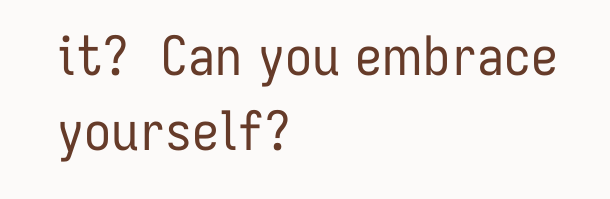it?  Can you embrace yourself?